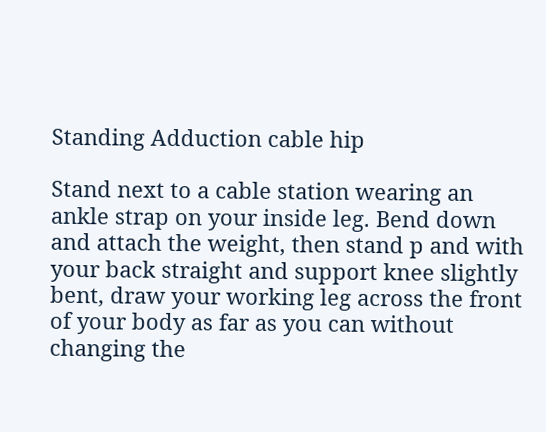Standing Adduction cable hip

Stand next to a cable station wearing an ankle strap on your inside leg. Bend down and attach the weight, then stand p and with your back straight and support knee slightly bent, draw your working leg across the front of your body as far as you can without changing the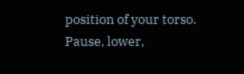position of your torso. Pause, lower,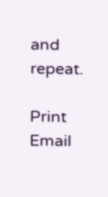and repeat.

Print   Email